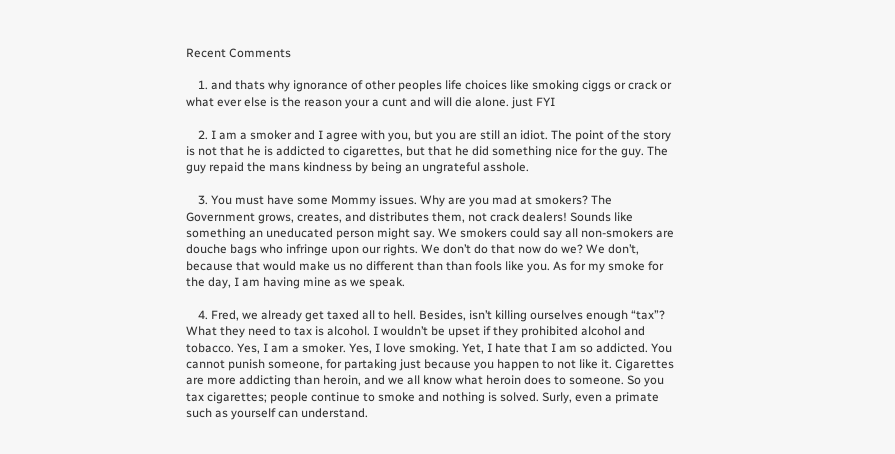Recent Comments

    1. and thats why ignorance of other peoples life choices like smoking ciggs or crack or what ever else is the reason your a cunt and will die alone. just FYI

    2. I am a smoker and I agree with you, but you are still an idiot. The point of the story is not that he is addicted to cigarettes, but that he did something nice for the guy. The guy repaid the mans kindness by being an ungrateful asshole.

    3. You must have some Mommy issues. Why are you mad at smokers? The Government grows, creates, and distributes them, not crack dealers! Sounds like something an uneducated person might say. We smokers could say all non-smokers are douche bags who infringe upon our rights. We don’t do that now do we? We don’t, because that would make us no different than than fools like you. As for my smoke for the day, I am having mine as we speak.

    4. Fred, we already get taxed all to hell. Besides, isn’t killing ourselves enough “tax”? What they need to tax is alcohol. I wouldn’t be upset if they prohibited alcohol and tobacco. Yes, I am a smoker. Yes, I love smoking. Yet, I hate that I am so addicted. You cannot punish someone, for partaking just because you happen to not like it. Cigarettes are more addicting than heroin, and we all know what heroin does to someone. So you tax cigarettes; people continue to smoke and nothing is solved. Surly, even a primate such as yourself can understand.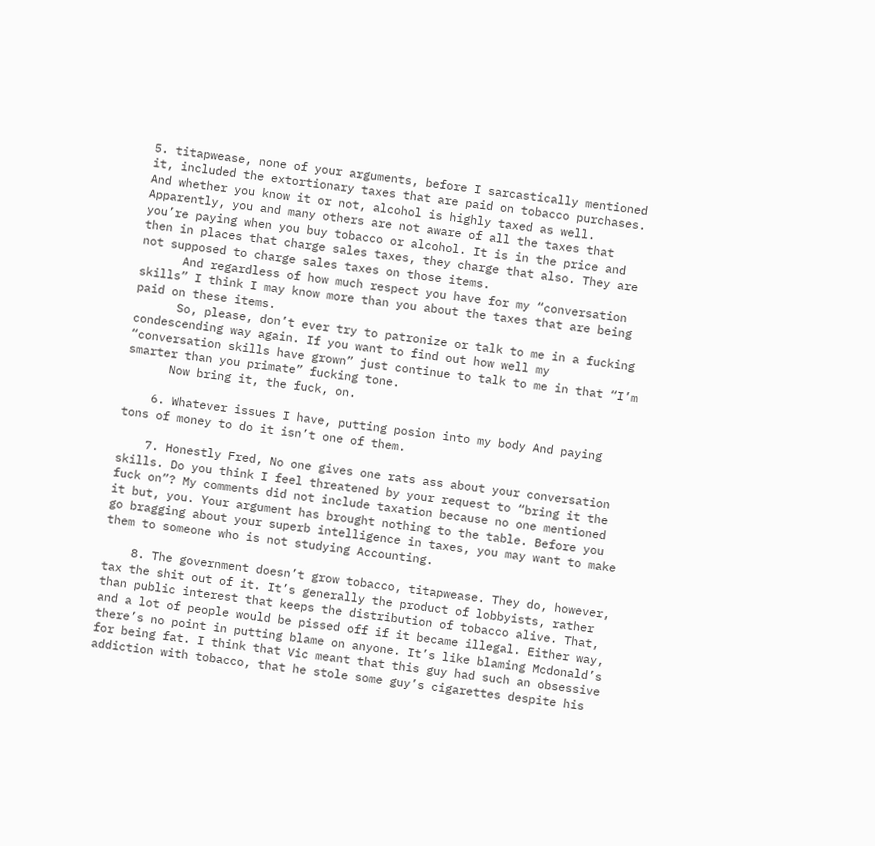5. titapwease, none of your arguments, before I sarcastically mentioned it, included the extortionary taxes that are paid on tobacco purchases. And whether you know it or not, alcohol is highly taxed as well. Apparently, you and many others are not aware of all the taxes that you’re paying when you buy tobacco or alcohol. It is in the price and then in places that charge sales taxes, they charge that also. They are not supposed to charge sales taxes on those items.
      And regardless of how much respect you have for my “conversation skills” I think I may know more than you about the taxes that are being paid on these items.
      So, please, don’t ever try to patronize or talk to me in a fucking condescending way again. If you want to find out how well my “conversation skills have grown” just continue to talk to me in that “I’m smarter than you primate” fucking tone.
      Now bring it, the fuck, on.

    6. Whatever issues I have, putting posion into my body And paying tons of money to do it isn’t one of them.

    7. Honestly Fred, No one gives one rats ass about your conversation skills. Do you think I feel threatened by your request to “bring it the fuck on”? My comments did not include taxation because no one mentioned it but, you. Your argument has brought nothing to the table. Before you go bragging about your superb intelligence in taxes, you may want to make them to someone who is not studying Accounting.

    8. The government doesn’t grow tobacco, titapwease. They do, however, tax the shit out of it. It’s generally the product of lobbyists, rather than public interest that keeps the distribution of tobacco alive. That, and a lot of people would be pissed off if it became illegal. Either way, there’s no point in putting blame on anyone. It’s like blaming Mcdonald’s for being fat. I think that Vic meant that this guy had such an obsessive addiction with tobacco, that he stole some guy’s cigarettes despite his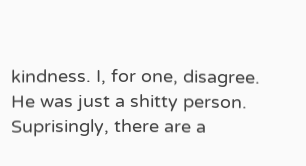kindness. I, for one, disagree. He was just a shitty person. Suprisingly, there are a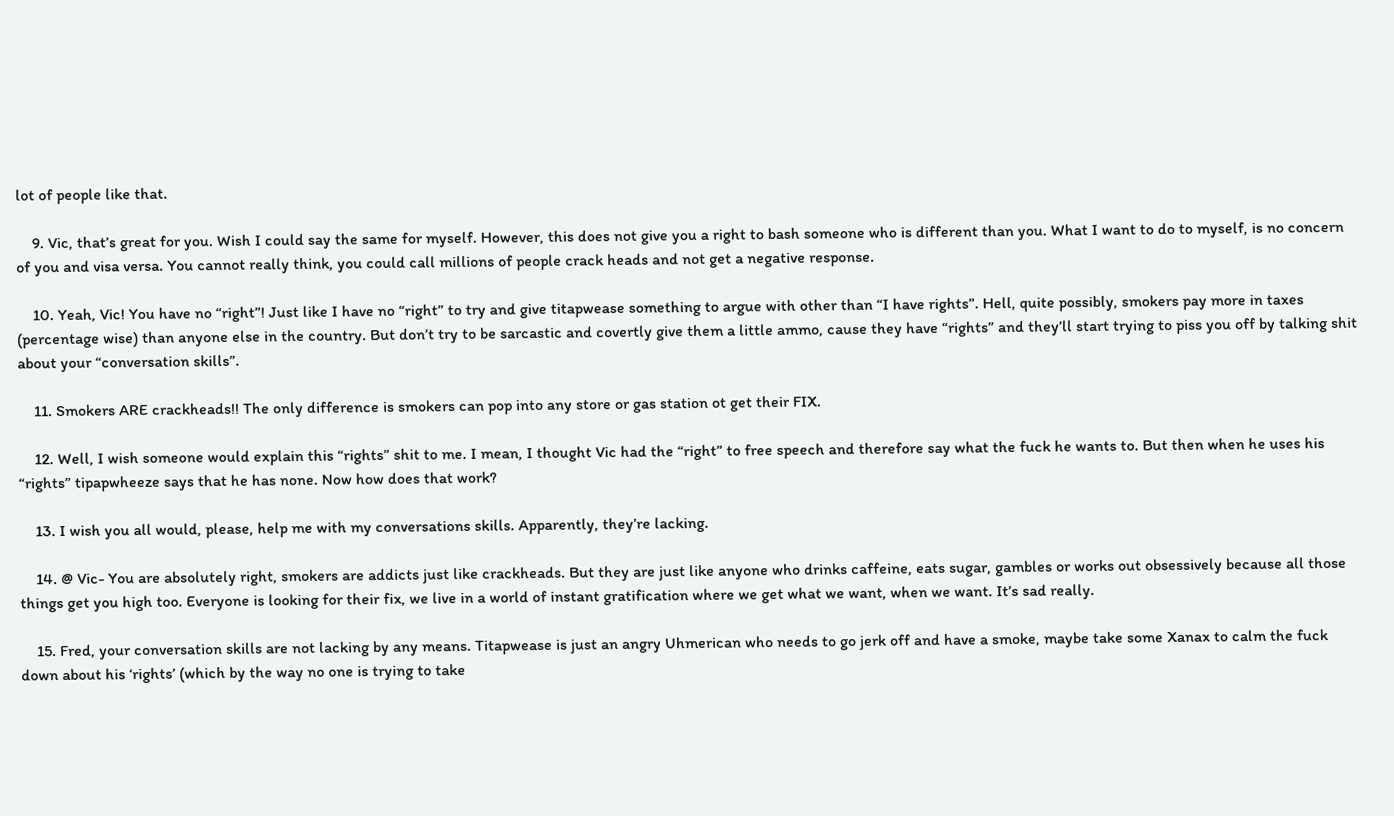lot of people like that.

    9. Vic, that’s great for you. Wish I could say the same for myself. However, this does not give you a right to bash someone who is different than you. What I want to do to myself, is no concern of you and visa versa. You cannot really think, you could call millions of people crack heads and not get a negative response.

    10. Yeah, Vic! You have no “right”! Just like I have no “right” to try and give titapwease something to argue with other than “I have rights”. Hell, quite possibly, smokers pay more in taxes (percentage wise) than anyone else in the country. But don’t try to be sarcastic and covertly give them a little ammo, cause they have “rights” and they’ll start trying to piss you off by talking shit about your “conversation skills”.

    11. Smokers ARE crackheads!! The only difference is smokers can pop into any store or gas station ot get their FIX.

    12. Well, I wish someone would explain this “rights” shit to me. I mean, I thought Vic had the “right” to free speech and therefore say what the fuck he wants to. But then when he uses his “rights” tipapwheeze says that he has none. Now how does that work?

    13. I wish you all would, please, help me with my conversations skills. Apparently, they’re lacking.

    14. @ Vic- You are absolutely right, smokers are addicts just like crackheads. But they are just like anyone who drinks caffeine, eats sugar, gambles or works out obsessively because all those things get you high too. Everyone is looking for their fix, we live in a world of instant gratification where we get what we want, when we want. It’s sad really.

    15. Fred, your conversation skills are not lacking by any means. Titapwease is just an angry Uhmerican who needs to go jerk off and have a smoke, maybe take some Xanax to calm the fuck down about his ‘rights’ (which by the way no one is trying to take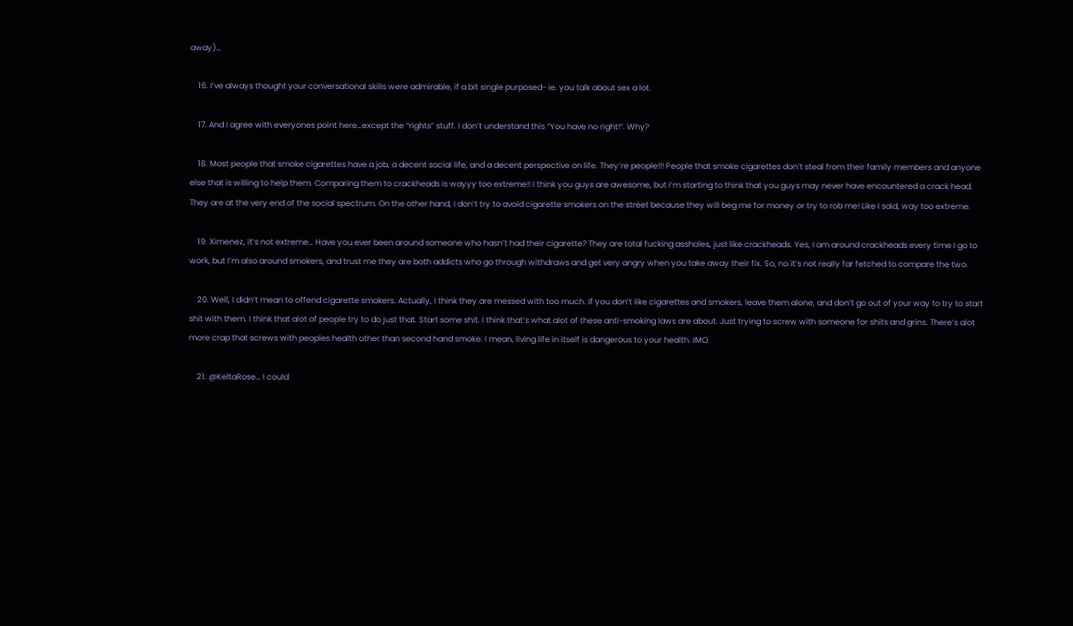away)…

    16. I’ve always thought your conversational skills were admirable, if a bit single purposed- ie. you talk about sex a lot.

    17. And I agree with everyones point here…except the “rights” stuff. I don’t understand this “You have no right!”. Why?

    18. Most people that smoke cigarettes have a job, a decent social life, and a decent perspective on life. They’re people!!! People that smoke cigarettes don’t steal from their family members and anyone else that is willing to help them. Comparing them to crackheads is wayyy too extreme!! I think you guys are awesome, but i’m starting to think that you guys may never have encountered a crack head. They are at the very end of the social spectrum. On the other hand, I don’t try to avoid cigarette smokers on the street because they will beg me for money or try to rob me! Like I said, way too extreme.

    19. Ximenez, it’s not extreme… Have you ever been around someone who hasn’t had their cigarette? They are total fucking assholes, just like crackheads. Yes, I am around crackheads every time I go to work, but I’m also around smokers, and trust me they are both addicts who go through withdraws and get very angry when you take away their fix. So, no it’s not really far fetched to compare the two.

    20. Well, I didn’t mean to offend cigarette smokers. Actually, I think they are messed with too much. If you don’t like cigarettes and smokers, leave them alone, and don’t go out of your way to try to start shit with them. I think that alot of people try to do just that. Start some shit. I think that’s what alot of these anti-smoking laws are about. Just trying to screw with someone for shits and grins. There’s alot more crap that screws with peoples health other than second hand smoke. I mean, living life in itself is dangerous to your health. IMO.

    21. @KeltaRose… I could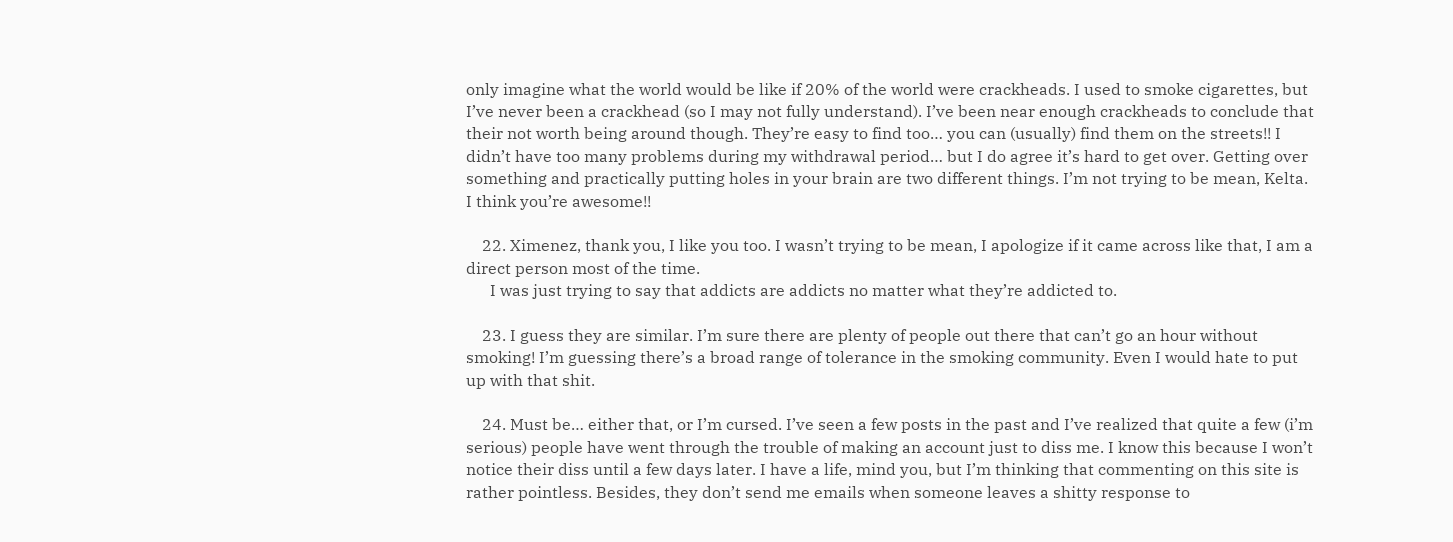only imagine what the world would be like if 20% of the world were crackheads. I used to smoke cigarettes, but I’ve never been a crackhead (so I may not fully understand). I’ve been near enough crackheads to conclude that their not worth being around though. They’re easy to find too… you can (usually) find them on the streets!! I didn’t have too many problems during my withdrawal period… but I do agree it’s hard to get over. Getting over something and practically putting holes in your brain are two different things. I’m not trying to be mean, Kelta. I think you’re awesome!!

    22. Ximenez, thank you, I like you too. I wasn’t trying to be mean, I apologize if it came across like that, I am a direct person most of the time.
      I was just trying to say that addicts are addicts no matter what they’re addicted to.

    23. I guess they are similar. I’m sure there are plenty of people out there that can’t go an hour without smoking! I’m guessing there’s a broad range of tolerance in the smoking community. Even I would hate to put up with that shit.

    24. Must be… either that, or I’m cursed. I’ve seen a few posts in the past and I’ve realized that quite a few (i’m serious) people have went through the trouble of making an account just to diss me. I know this because I won’t notice their diss until a few days later. I have a life, mind you, but I’m thinking that commenting on this site is rather pointless. Besides, they don’t send me emails when someone leaves a shitty response to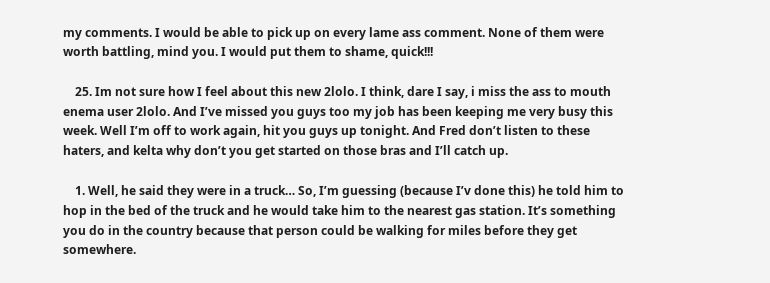my comments. I would be able to pick up on every lame ass comment. None of them were worth battling, mind you. I would put them to shame, quick!!!

    25. Im not sure how I feel about this new 2lolo. I think, dare I say, i miss the ass to mouth enema user 2lolo. And I’ve missed you guys too my job has been keeping me very busy this week. Well I’m off to work again, hit you guys up tonight. And Fred don’t listen to these haters, and kelta why don’t you get started on those bras and I’ll catch up.

    1. Well, he said they were in a truck… So, I’m guessing (because I’v done this) he told him to hop in the bed of the truck and he would take him to the nearest gas station. It’s something you do in the country because that person could be walking for miles before they get somewhere.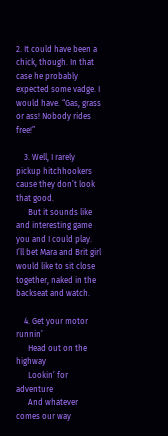2. It could have been a chick, though. In that case he probably expected some vadge. I would have. “Gas, grass or ass! Nobody rides free!”

    3. Well, I rarely pickup hitchhookers cause they don’t look that good.
      But it sounds like and interesting game you and I could play. I’ll bet Mara and Brit girl would like to sit close together, naked in the backseat and watch.

    4. Get your motor runnin’
      Head out on the highway
      Lookin’ for adventure
      And whatever comes our way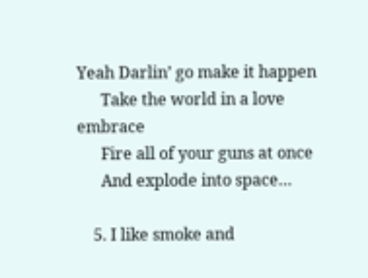Yeah Darlin’ go make it happen
      Take the world in a love embrace
      Fire all of your guns at once
      And explode into space…

    5. I like smoke and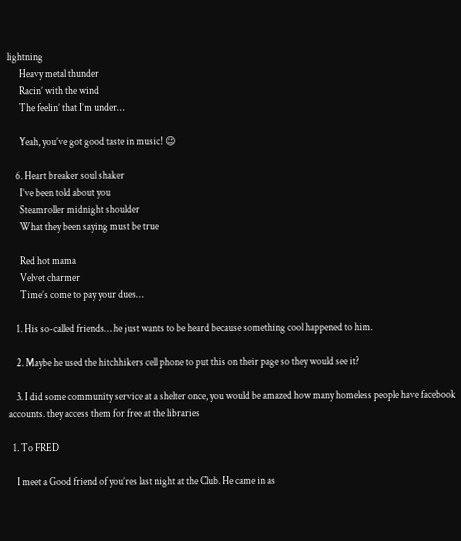lightning
      Heavy metal thunder
      Racin’ with the wind
      The feelin’ that I’m under…

      Yeah, you’ve got good taste in music! 😉

    6. Heart breaker soul shaker
      I’ve been told about you
      Steamroller midnight shoulder
      What they been saying must be true

      Red hot mama
      Velvet charmer
      Time’s come to pay your dues…

    1. His so-called friends… he just wants to be heard because something cool happened to him.

    2. Maybe he used the hitchhikers cell phone to put this on their page so they would see it?

    3. I did some community service at a shelter once, you would be amazed how many homeless people have facebook accounts. they access them for free at the libraries

  1. To FRED

    I meet a Good friend of you’res last night at the Club. He came in as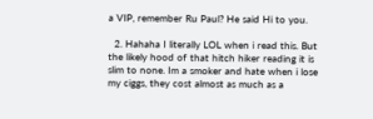a VIP, remember Ru Paul? He said Hi to you.

  2. Hahaha I literally LOL when i read this. But the likely hood of that hitch hiker reading it is slim to none. Im a smoker and hate when i lose my ciggs, they cost almost as much as a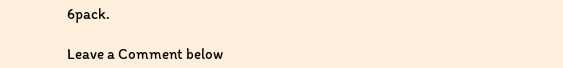6pack.

Leave a Comment below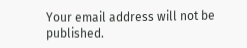Your email address will not be published.